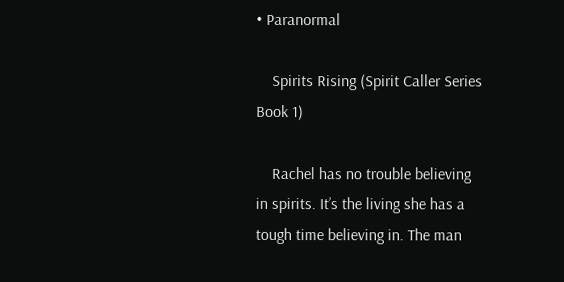• Paranormal

    Spirits Rising (Spirit Caller Series Book 1)

    Rachel has no trouble believing in spirits. It’s the living she has a tough time believing in. The man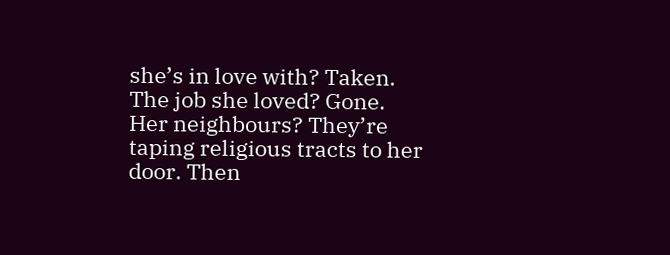she’s in love with? Taken. The job she loved? Gone. Her neighbours? They’re taping religious tracts to her door. Then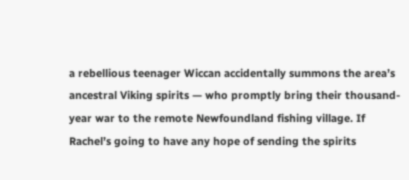a rebellious teenager Wiccan accidentally summons the area’s ancestral Viking spirits — who promptly bring their thousand-year war to the remote Newfoundland fishing village. If Rachel’s going to have any hope of sending the spirits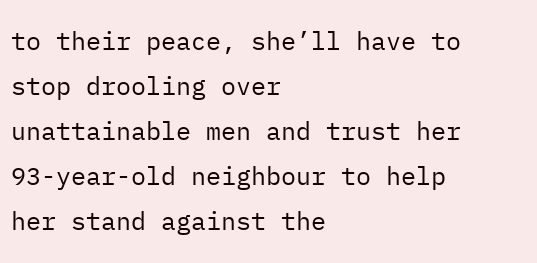to their peace, she’ll have to stop drooling over unattainable men and trust her 93-year-old neighbour to help her stand against the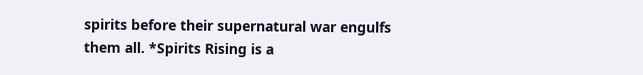spirits before their supernatural war engulfs them all. *Spirits Rising is a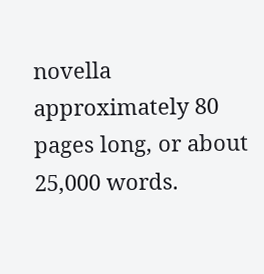novella approximately 80 pages long, or about 25,000 words.